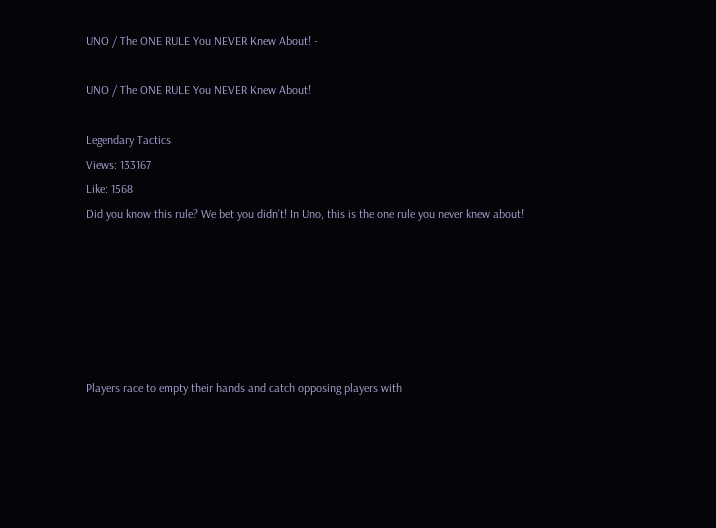UNO / The ONE RULE You NEVER Knew About! -

UNO / The ONE RULE You NEVER Knew About!

Legendary Tactics
Views: 133167
Like: 1568
Did you know this rule? We bet you didn’t! In Uno, this is the one rule you never knew about!






Players race to empty their hands and catch opposing players with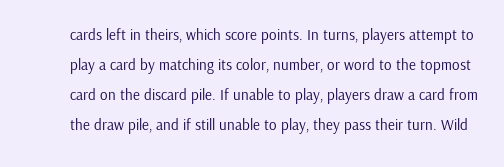cards left in theirs, which score points. In turns, players attempt to play a card by matching its color, number, or word to the topmost card on the discard pile. If unable to play, players draw a card from the draw pile, and if still unable to play, they pass their turn. Wild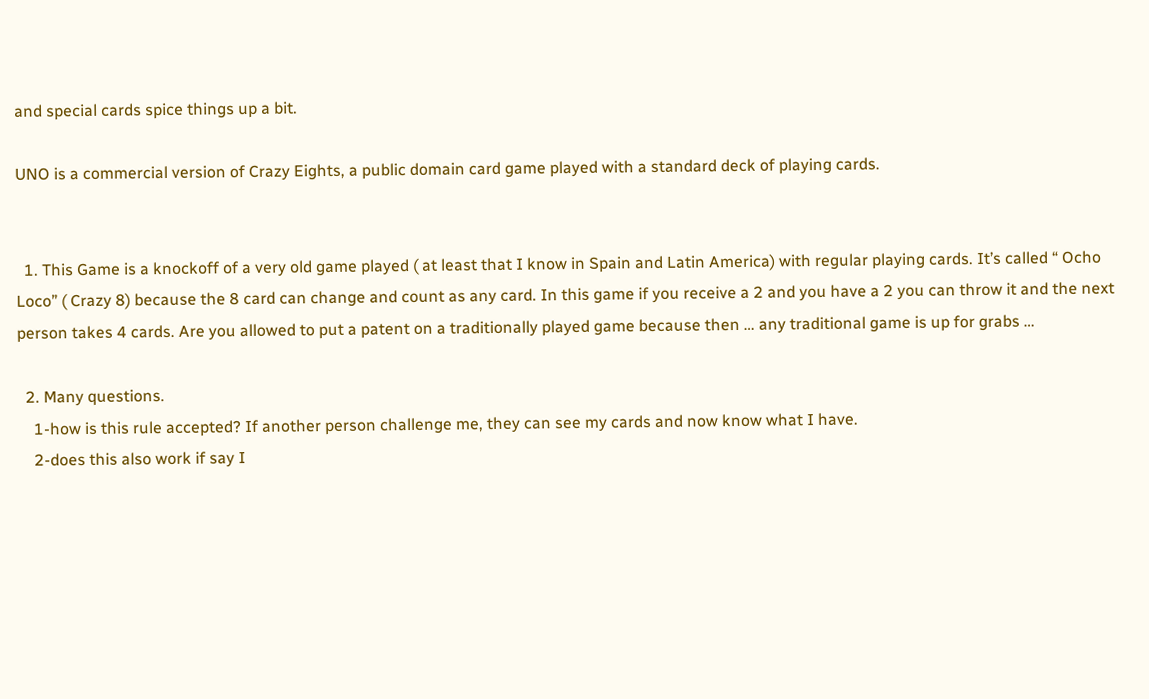and special cards spice things up a bit.

UNO is a commercial version of Crazy Eights, a public domain card game played with a standard deck of playing cards.


  1. This Game is a knockoff of a very old game played ( at least that I know in Spain and Latin America) with regular playing cards. It’s called “ Ocho Loco” ( Crazy 8) because the 8 card can change and count as any card. In this game if you receive a 2 and you have a 2 you can throw it and the next person takes 4 cards. Are you allowed to put a patent on a traditionally played game because then … any traditional game is up for grabs …

  2. Many questions.
    1-how is this rule accepted? If another person challenge me, they can see my cards and now know what I have.
    2-does this also work if say I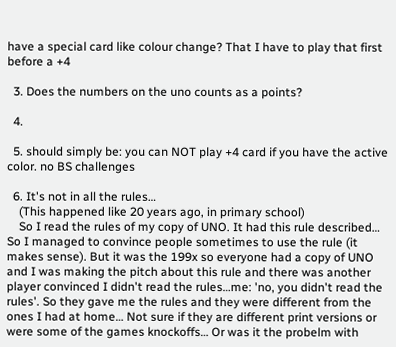have a special card like colour change? That I have to play that first before a +4

  3. Does the numbers on the uno counts as a points?

  4.

  5. should simply be: you can NOT play +4 card if you have the active color. no BS challenges

  6. It's not in all the rules…
    (This happened like 20 years ago, in primary school)
    So I read the rules of my copy of UNO. It had this rule described… So I managed to convince people sometimes to use the rule (it makes sense). But it was the 199x so everyone had a copy of UNO and I was making the pitch about this rule and there was another player convinced I didn't read the rules…me: 'no, you didn't read the rules'. So they gave me the rules and they were different from the ones I had at home… Not sure if they are different print versions or were some of the games knockoffs… Or was it the probelm with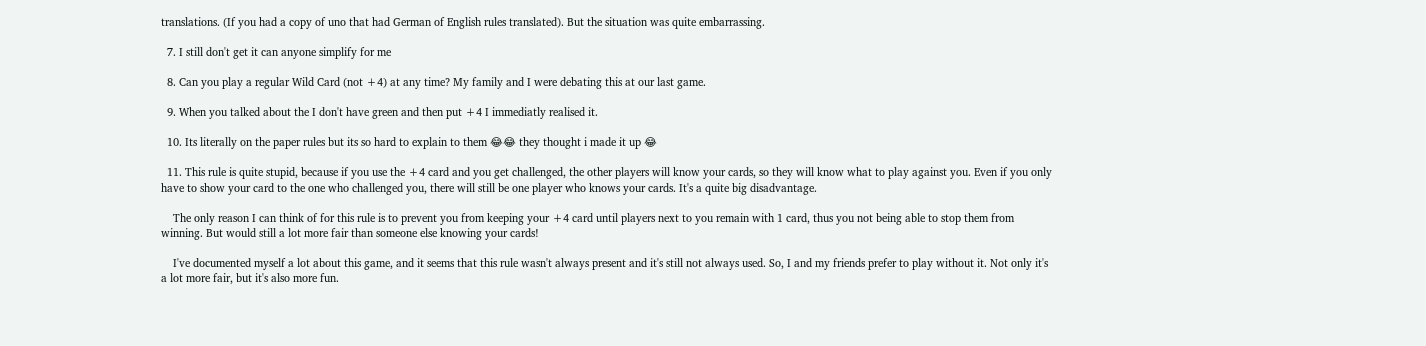translations. (If you had a copy of uno that had German of English rules translated). But the situation was quite embarrassing.

  7. I still don't get it can anyone simplify for me

  8. Can you play a regular Wild Card (not +4) at any time? My family and I were debating this at our last game.

  9. When you talked about the I don't have green and then put +4 I immediatly realised it.

  10. Its literally on the paper rules but its so hard to explain to them 😂😂 they thought i made it up 😂

  11. This rule is quite stupid, because if you use the +4 card and you get challenged, the other players will know your cards, so they will know what to play against you. Even if you only have to show your card to the one who challenged you, there will still be one player who knows your cards. It's a quite big disadvantage.

    The only reason I can think of for this rule is to prevent you from keeping your +4 card until players next to you remain with 1 card, thus you not being able to stop them from winning. But would still a lot more fair than someone else knowing your cards!

    I've documented myself a lot about this game, and it seems that this rule wasn't always present and it's still not always used. So, I and my friends prefer to play without it. Not only it's a lot more fair, but it's also more fun.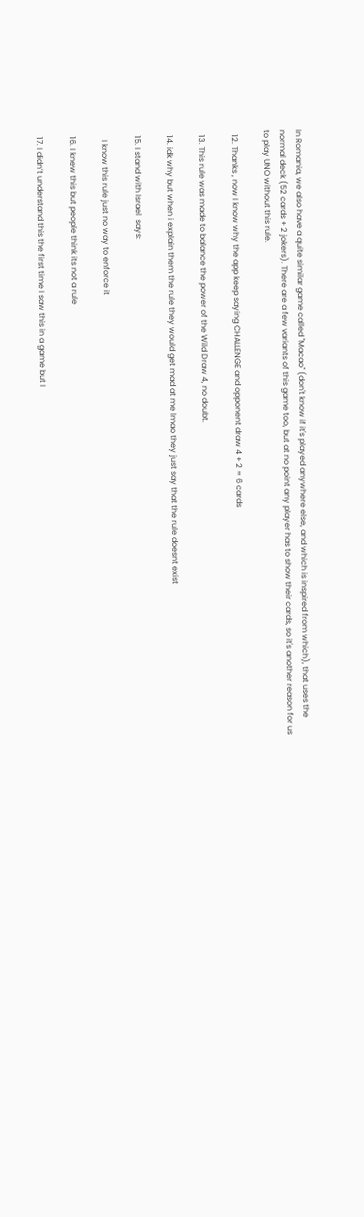In Romania, we also have a quite similar game called "Macao" (don't know if it's played anywhere else, and which is inspired from which), that uses the normal deck (52 cards + 2 jokers). There are a few variants of this game too, but at no point any player has to show their cards, so it's another reason for us to play UNO without this rule.

  12. Thanks , now I know why the app keep saying CHALLENGE and opponent draw 4 + 2 = 6 cards

  13. This rule was made to balance the power of the Wild Draw 4, no doubt.

  14. idk why but when i explain them the rule they would get mad at me lmao they just say that the rule doesnt exist

  15. I stand with Israel  says:

    I know this rule just no way to enforce it

  16. I knew this but people think its not a rule

  17. I didn’t understand this the first time I saw this in a game but I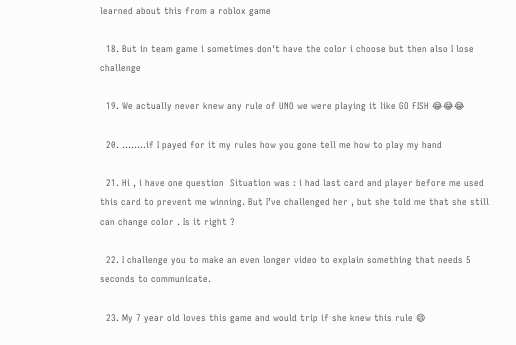learned about this from a roblox game

  18. But in team game i sometimes don't have the color i choose but then also I lose challenge

  19. We actually never knew any rule of UNO we were playing it like GO FISH 😂😂😂

  20. ……..if I payed for it my rules how you gone tell me how to play my hand

  21. Hi , i have one question  Situation was : i had last card and player before me used this card to prevent me winning. But I’ve challenged her , but she told me that she still can change color . Is it right ?

  22. I challenge you to make an even longer video to explain something that needs 5 seconds to communicate.

  23. My 7 year old loves this game and would trip if she knew this rule 😄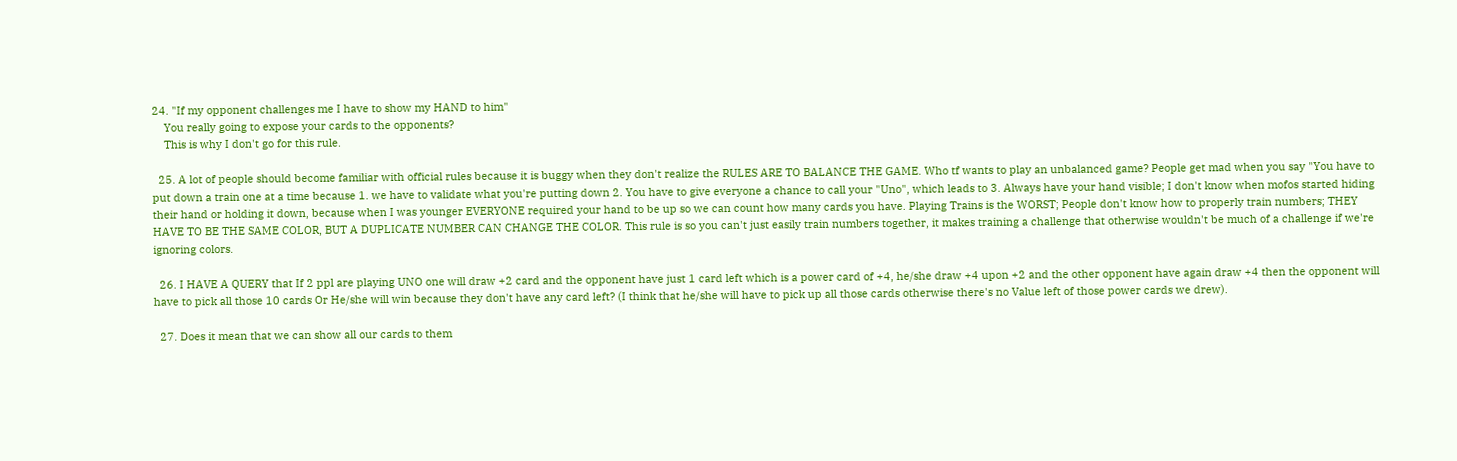24. "If my opponent challenges me I have to show my HAND to him"
    You really going to expose your cards to the opponents?
    This is why I don't go for this rule.

  25. A lot of people should become familiar with official rules because it is buggy when they don't realize the RULES ARE TO BALANCE THE GAME. Who tf wants to play an unbalanced game? People get mad when you say "You have to put down a train one at a time because 1. we have to validate what you're putting down 2. You have to give everyone a chance to call your "Uno", which leads to 3. Always have your hand visible; I don't know when mofos started hiding their hand or holding it down, because when I was younger EVERYONE required your hand to be up so we can count how many cards you have. Playing Trains is the WORST; People don't know how to properly train numbers; THEY HAVE TO BE THE SAME COLOR, BUT A DUPLICATE NUMBER CAN CHANGE THE COLOR. This rule is so you can't just easily train numbers together, it makes training a challenge that otherwise wouldn't be much of a challenge if we're ignoring colors.

  26. I HAVE A QUERY that If 2 ppl are playing UNO one will draw +2 card and the opponent have just 1 card left which is a power card of +4, he/she draw +4 upon +2 and the other opponent have again draw +4 then the opponent will have to pick all those 10 cards Or He/she will win because they don't have any card left? (I think that he/she will have to pick up all those cards otherwise there's no Value left of those power cards we drew).

  27. Does it mean that we can show all our cards to them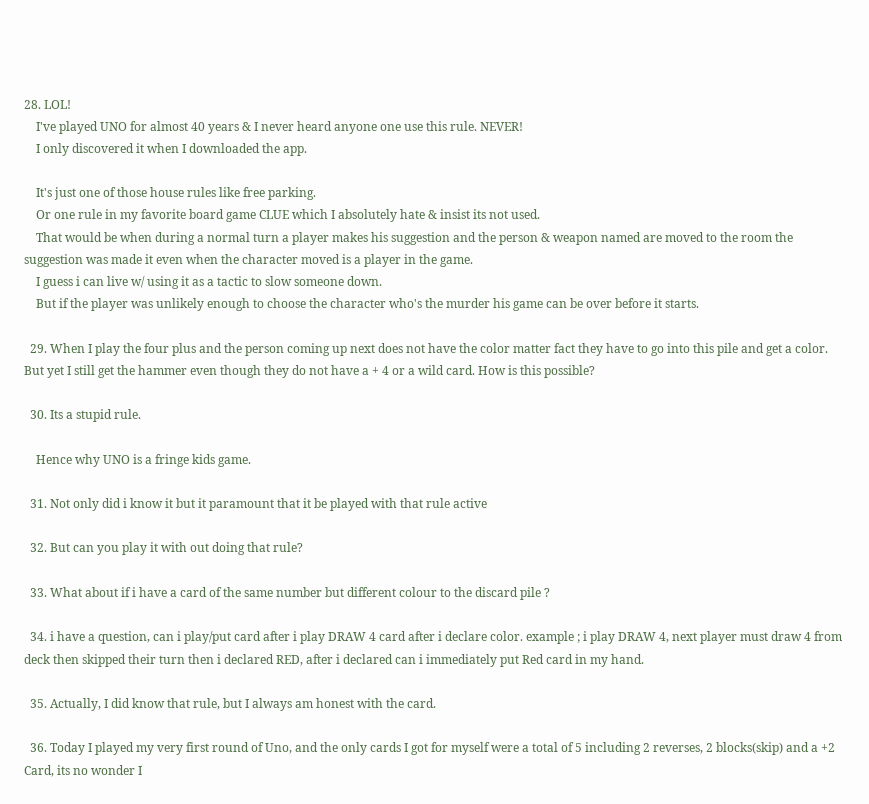28. LOL!
    I've played UNO for almost 40 years & I never heard anyone one use this rule. NEVER!
    I only discovered it when I downloaded the app.

    It's just one of those house rules like free parking.
    Or one rule in my favorite board game CLUE which I absolutely hate & insist its not used.
    That would be when during a normal turn a player makes his suggestion and the person & weapon named are moved to the room the suggestion was made it even when the character moved is a player in the game.
    I guess i can live w/ using it as a tactic to slow someone down.
    But if the player was unlikely enough to choose the character who's the murder his game can be over before it starts.

  29. When I play the four plus and the person coming up next does not have the color matter fact they have to go into this pile and get a color. But yet I still get the hammer even though they do not have a + 4 or a wild card. How is this possible?

  30. Its a stupid rule.

    Hence why UNO is a fringe kids game.

  31. Not only did i know it but it paramount that it be played with that rule active

  32. But can you play it with out doing that rule?

  33. What about if i have a card of the same number but different colour to the discard pile ?

  34. i have a question, can i play/put card after i play DRAW 4 card after i declare color. example ; i play DRAW 4, next player must draw 4 from deck then skipped their turn then i declared RED, after i declared can i immediately put Red card in my hand.

  35. Actually, I did know that rule, but I always am honest with the card.

  36. Today I played my very first round of Uno, and the only cards I got for myself were a total of 5 including 2 reverses, 2 blocks(skip) and a +2 Card, its no wonder I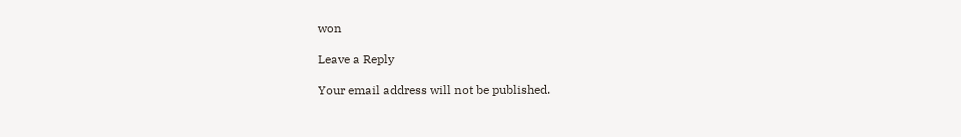won

Leave a Reply

Your email address will not be published.